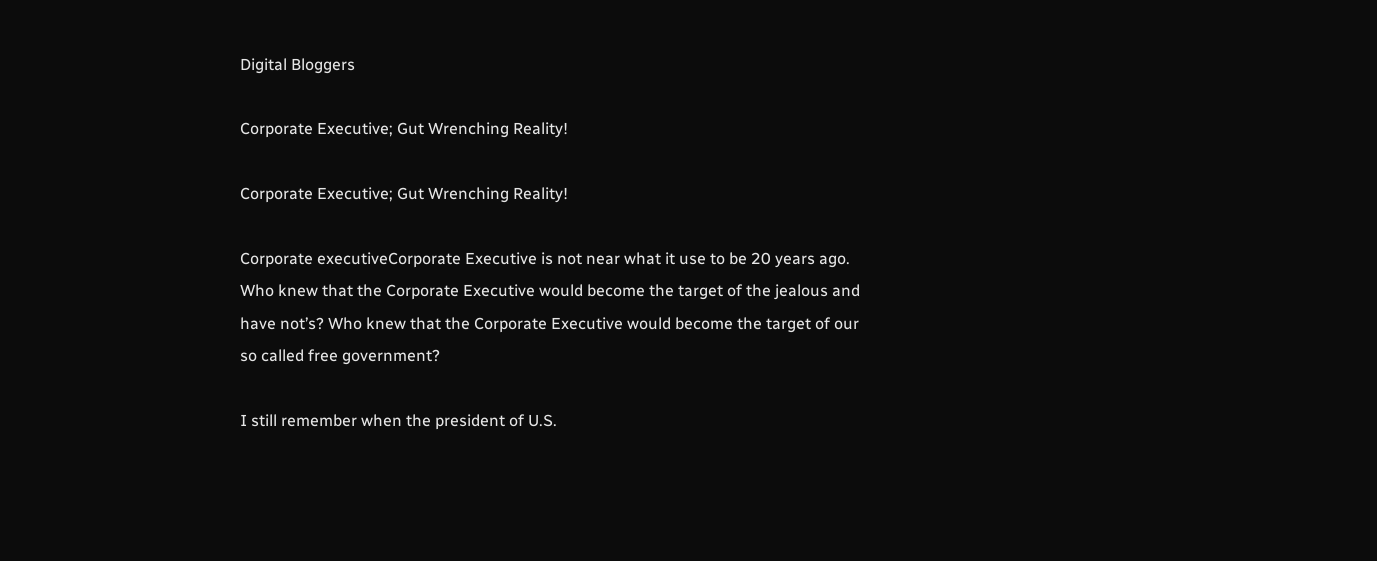Digital Bloggers

Corporate Executive; Gut Wrenching Reality!

Corporate Executive; Gut Wrenching Reality!

Corporate executiveCorporate Executive is not near what it use to be 20 years ago. Who knew that the Corporate Executive would become the target of the jealous and have not’s? Who knew that the Corporate Executive would become the target of our so called free government?

I still remember when the president of U.S.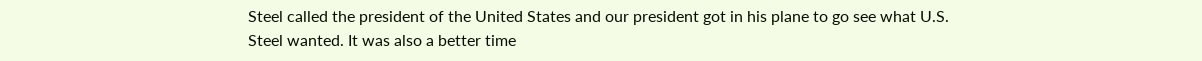Steel called the president of the United States and our president got in his plane to go see what U.S. Steel wanted. It was also a better time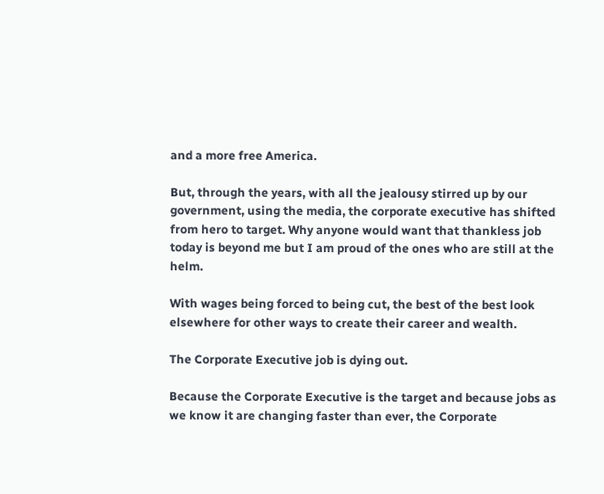and a more free America.

But, through the years, with all the jealousy stirred up by our government, using the media, the corporate executive has shifted from hero to target. Why anyone would want that thankless job today is beyond me but I am proud of the ones who are still at the helm.

With wages being forced to being cut, the best of the best look elsewhere for other ways to create their career and wealth.

The Corporate Executive job is dying out.

Because the Corporate Executive is the target and because jobs as we know it are changing faster than ever, the Corporate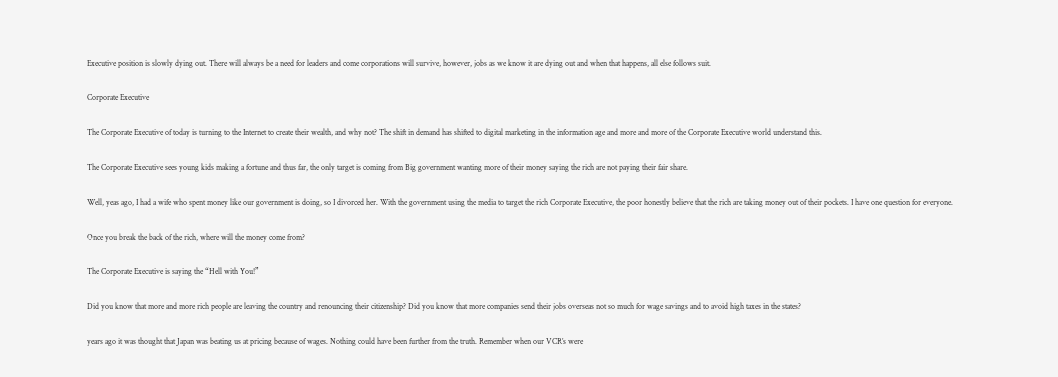Executive position is slowly dying out. There will always be a need for leaders and come corporations will survive, however, jobs as we know it are dying out and when that happens, all else follows suit.

Corporate Executive

The Corporate Executive of today is turning to the Internet to create their wealth, and why not? The shift in demand has shifted to digital marketing in the information age and more and more of the Corporate Executive world understand this.

The Corporate Executive sees young kids making a fortune and thus far, the only target is coming from Big government wanting more of their money saying the rich are not paying their fair share.

Well, yeas ago, I had a wife who spent money like our government is doing, so I divorced her. With the government using the media to target the rich Corporate Executive, the poor honestly believe that the rich are taking money out of their pockets. I have one question for everyone.

Once you break the back of the rich, where will the money come from?

The Corporate Executive is saying the “Hell with You!”

Did you know that more and more rich people are leaving the country and renouncing their citizenship? Did you know that more companies send their jobs overseas not so much for wage savings and to avoid high taxes in the states?

years ago it was thought that Japan was beating us at pricing because of wages. Nothing could have been further from the truth. Remember when our VCR’s were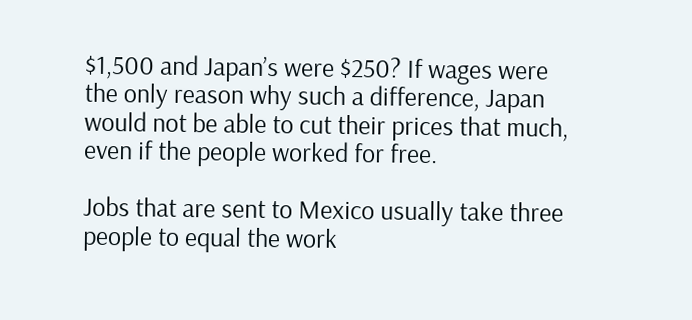$1,500 and Japan’s were $250? If wages were the only reason why such a difference, Japan would not be able to cut their prices that much, even if the people worked for free.

Jobs that are sent to Mexico usually take three people to equal the work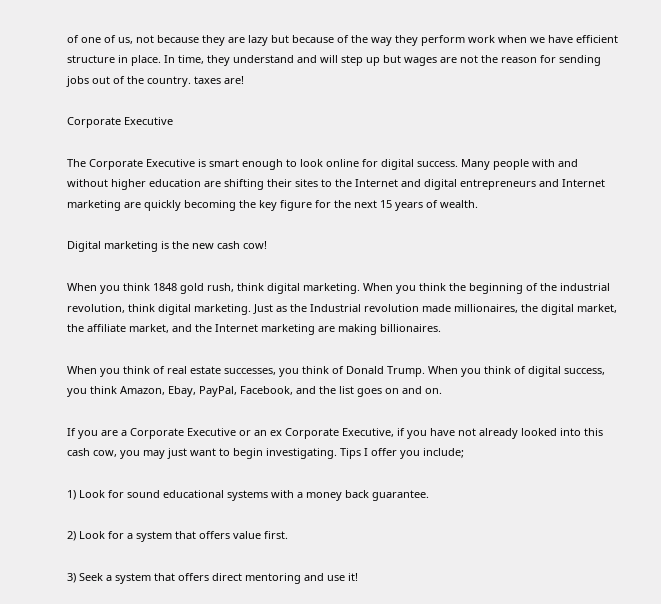of one of us, not because they are lazy but because of the way they perform work when we have efficient structure in place. In time, they understand and will step up but wages are not the reason for sending jobs out of the country. taxes are!

Corporate Executive

The Corporate Executive is smart enough to look online for digital success. Many people with and without higher education are shifting their sites to the Internet and digital entrepreneurs and Internet marketing are quickly becoming the key figure for the next 15 years of wealth.

Digital marketing is the new cash cow!

When you think 1848 gold rush, think digital marketing. When you think the beginning of the industrial revolution, think digital marketing. Just as the Industrial revolution made millionaires, the digital market, the affiliate market, and the Internet marketing are making billionaires.

When you think of real estate successes, you think of Donald Trump. When you think of digital success, you think Amazon, Ebay, PayPal, Facebook, and the list goes on and on.

If you are a Corporate Executive or an ex Corporate Executive, if you have not already looked into this cash cow, you may just want to begin investigating. Tips I offer you include;

1) Look for sound educational systems with a money back guarantee.

2) Look for a system that offers value first.

3) Seek a system that offers direct mentoring and use it!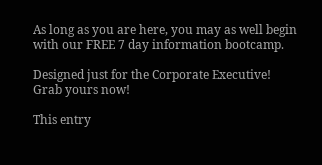As long as you are here, you may as well begin with our FREE 7 day information bootcamp.

Designed just for the Corporate Executive! Grab yours now!

This entry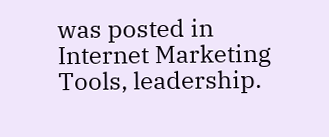was posted in Internet Marketing Tools, leadership.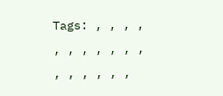Tags: , , , , , , , , , , , , , , , , ,